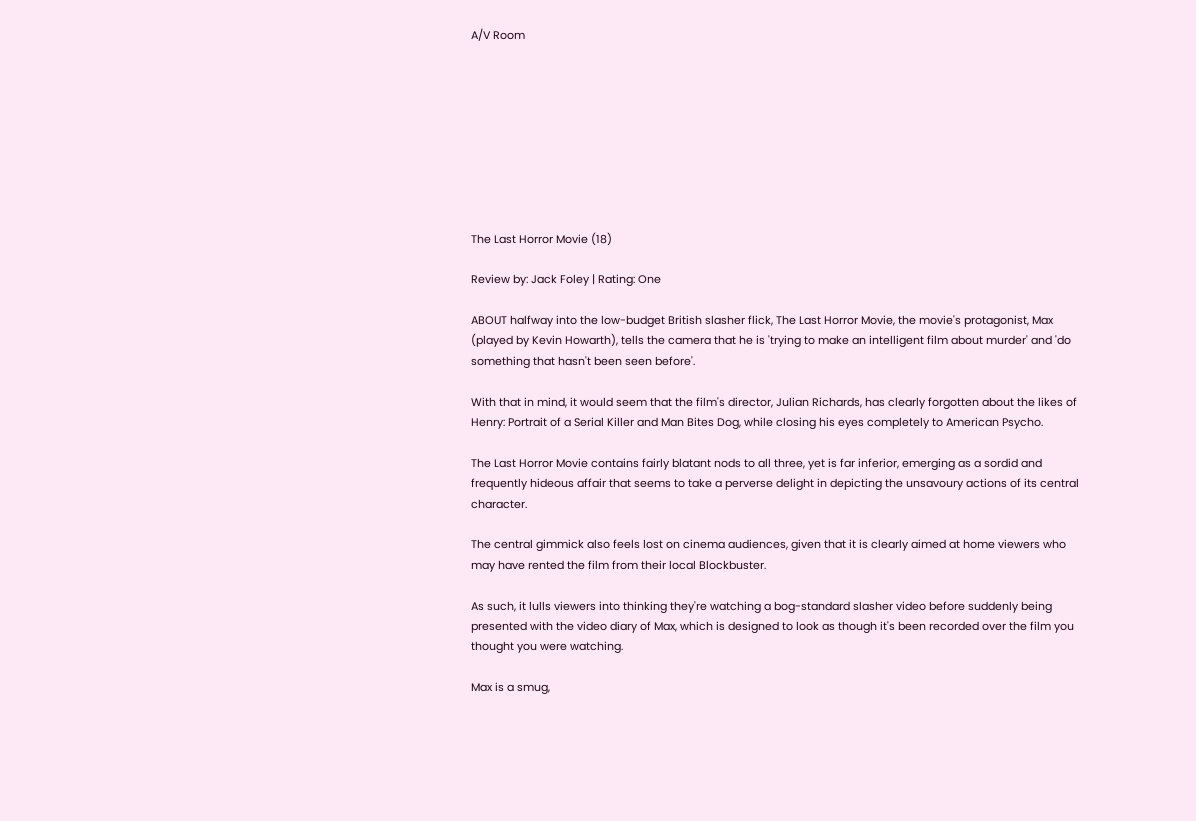A/V Room









The Last Horror Movie (18)

Review by: Jack Foley | Rating: One

ABOUT halfway into the low-budget British slasher flick, The Last Horror Movie, the movie's protagonist, Max (played by Kevin Howarth), tells the camera that he is 'trying to make an intelligent film about murder' and 'do something that hasn't been seen before'.

With that in mind, it would seem that the film's director, Julian Richards, has clearly forgotten about the likes of Henry: Portrait of a Serial Killer and Man Bites Dog, while closing his eyes completely to American Psycho.

The Last Horror Movie contains fairly blatant nods to all three, yet is far inferior, emerging as a sordid and frequently hideous affair that seems to take a perverse delight in depicting the unsavoury actions of its central character.

The central gimmick also feels lost on cinema audiences, given that it is clearly aimed at home viewers who may have rented the film from their local Blockbuster.

As such, it lulls viewers into thinking they're watching a bog-standard slasher video before suddenly being presented with the video diary of Max, which is designed to look as though it's been recorded over the film you thought you were watching.

Max is a smug,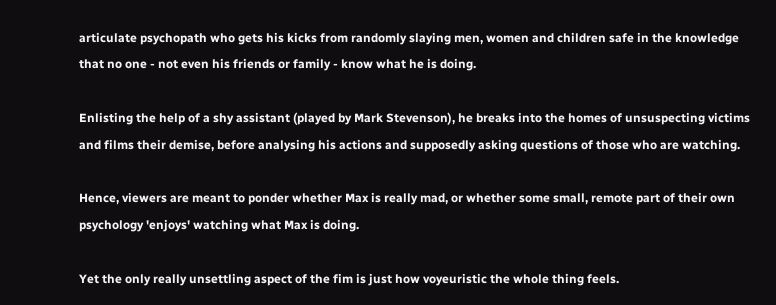articulate psychopath who gets his kicks from randomly slaying men, women and children safe in the knowledge that no one - not even his friends or family - know what he is doing.

Enlisting the help of a shy assistant (played by Mark Stevenson), he breaks into the homes of unsuspecting victims and films their demise, before analysing his actions and supposedly asking questions of those who are watching.

Hence, viewers are meant to ponder whether Max is really mad, or whether some small, remote part of their own psychology 'enjoys' watching what Max is doing.

Yet the only really unsettling aspect of the fim is just how voyeuristic the whole thing feels.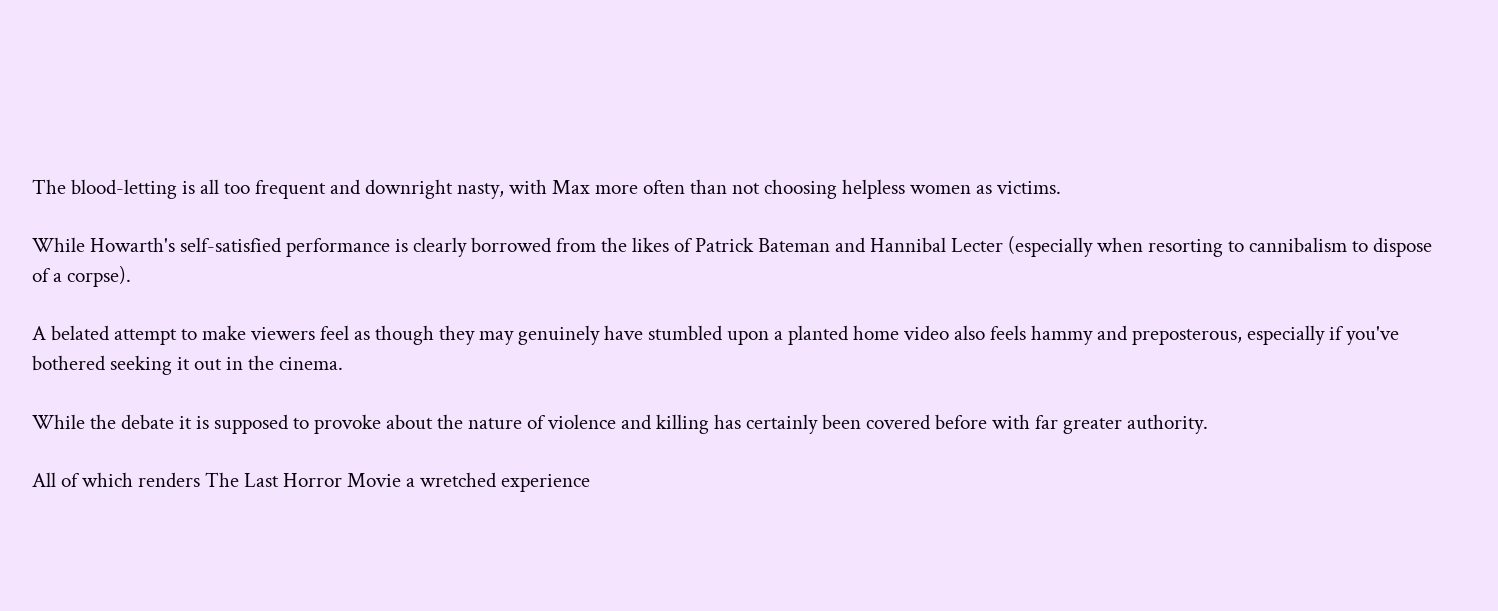The blood-letting is all too frequent and downright nasty, with Max more often than not choosing helpless women as victims.

While Howarth's self-satisfied performance is clearly borrowed from the likes of Patrick Bateman and Hannibal Lecter (especially when resorting to cannibalism to dispose of a corpse).

A belated attempt to make viewers feel as though they may genuinely have stumbled upon a planted home video also feels hammy and preposterous, especially if you've bothered seeking it out in the cinema.

While the debate it is supposed to provoke about the nature of violence and killing has certainly been covered before with far greater authority.

All of which renders The Last Horror Movie a wretched experience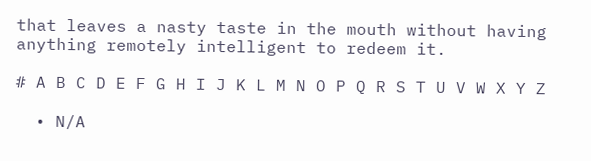that leaves a nasty taste in the mouth without having anything remotely intelligent to redeem it.

# A B C D E F G H I J K L M N O P Q R S T U V W X Y Z

  • N/A